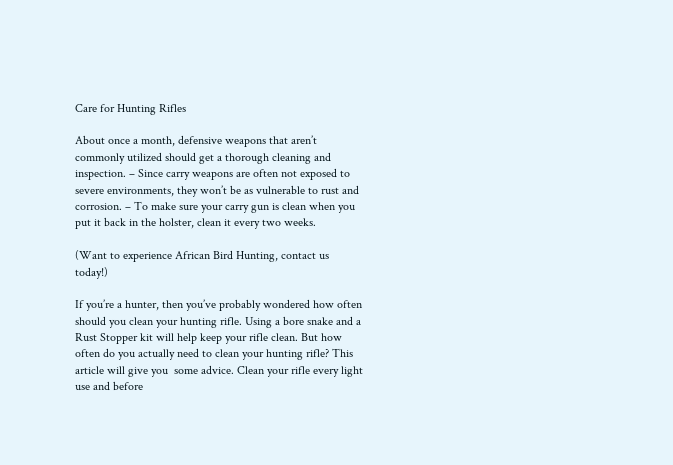Care for Hunting Rifles

About once a month, defensive weapons that aren’t commonly utilized should get a thorough cleaning and inspection. – Since carry weapons are often not exposed to severe environments, they won’t be as vulnerable to rust and corrosion. – To make sure your carry gun is clean when you put it back in the holster, clean it every two weeks.

(Want to experience African Bird Hunting, contact us today!)

If you’re a hunter, then you’ve probably wondered how often should you clean your hunting rifle. Using a bore snake and a Rust Stopper kit will help keep your rifle clean. But how often do you actually need to clean your hunting rifle? This article will give you  some advice. Clean your rifle every light use and before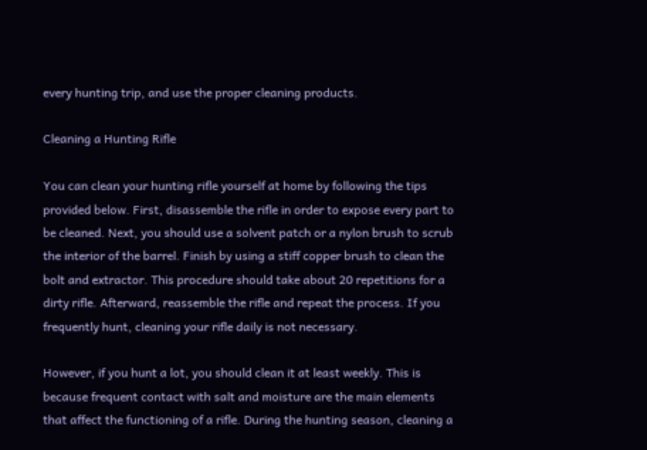every hunting trip, and use the proper cleaning products.

Cleaning a Hunting Rifle

You can clean your hunting rifle yourself at home by following the tips provided below. First, disassemble the rifle in order to expose every part to be cleaned. Next, you should use a solvent patch or a nylon brush to scrub the interior of the barrel. Finish by using a stiff copper brush to clean the bolt and extractor. This procedure should take about 20 repetitions for a dirty rifle. Afterward, reassemble the rifle and repeat the process. If you frequently hunt, cleaning your rifle daily is not necessary.

However, if you hunt a lot, you should clean it at least weekly. This is because frequent contact with salt and moisture are the main elements that affect the functioning of a rifle. During the hunting season, cleaning a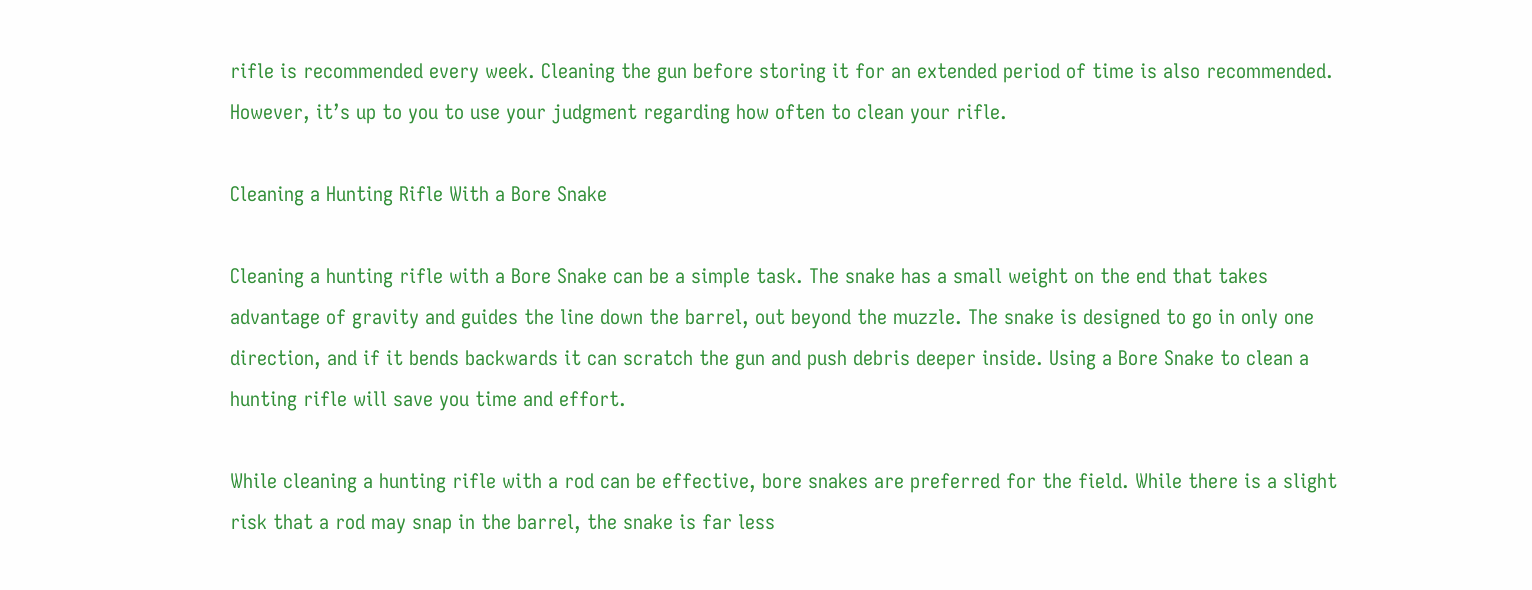rifle is recommended every week. Cleaning the gun before storing it for an extended period of time is also recommended. However, it’s up to you to use your judgment regarding how often to clean your rifle.

Cleaning a Hunting Rifle With a Bore Snake

Cleaning a hunting rifle with a Bore Snake can be a simple task. The snake has a small weight on the end that takes advantage of gravity and guides the line down the barrel, out beyond the muzzle. The snake is designed to go in only one direction, and if it bends backwards it can scratch the gun and push debris deeper inside. Using a Bore Snake to clean a hunting rifle will save you time and effort.

While cleaning a hunting rifle with a rod can be effective, bore snakes are preferred for the field. While there is a slight risk that a rod may snap in the barrel, the snake is far less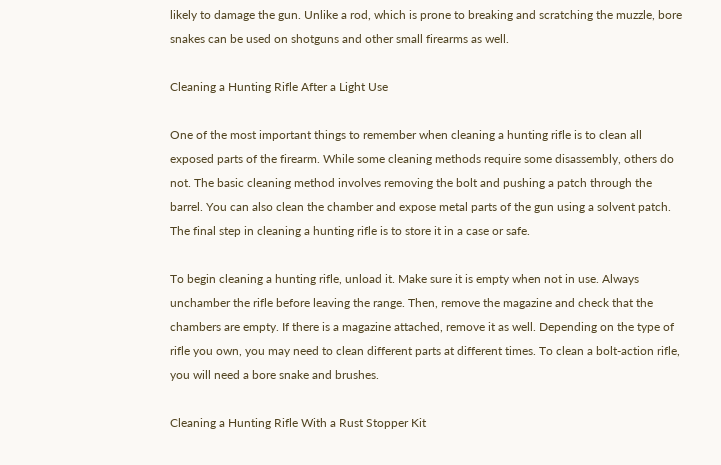likely to damage the gun. Unlike a rod, which is prone to breaking and scratching the muzzle, bore snakes can be used on shotguns and other small firearms as well.

Cleaning a Hunting Rifle After a Light Use

One of the most important things to remember when cleaning a hunting rifle is to clean all exposed parts of the firearm. While some cleaning methods require some disassembly, others do not. The basic cleaning method involves removing the bolt and pushing a patch through the barrel. You can also clean the chamber and expose metal parts of the gun using a solvent patch. The final step in cleaning a hunting rifle is to store it in a case or safe.

To begin cleaning a hunting rifle, unload it. Make sure it is empty when not in use. Always unchamber the rifle before leaving the range. Then, remove the magazine and check that the chambers are empty. If there is a magazine attached, remove it as well. Depending on the type of rifle you own, you may need to clean different parts at different times. To clean a bolt-action rifle, you will need a bore snake and brushes.

Cleaning a Hunting Rifle With a Rust Stopper Kit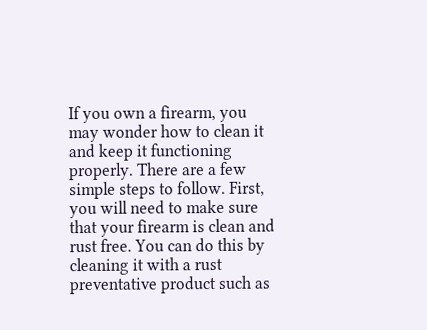If you own a firearm, you may wonder how to clean it and keep it functioning properly. There are a few simple steps to follow. First, you will need to make sure that your firearm is clean and rust free. You can do this by cleaning it with a rust preventative product such as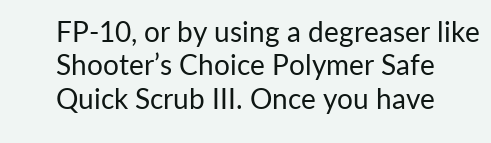FP-10, or by using a degreaser like Shooter’s Choice Polymer Safe Quick Scrub III. Once you have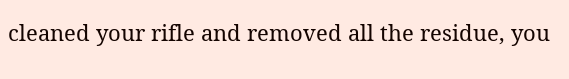cleaned your rifle and removed all the residue, you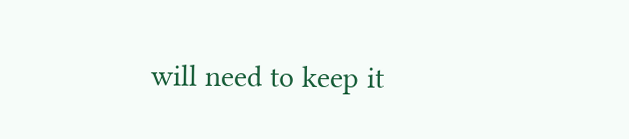will need to keep it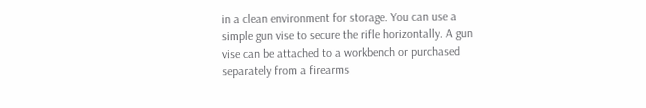in a clean environment for storage. You can use a simple gun vise to secure the rifle horizontally. A gun vise can be attached to a workbench or purchased separately from a firearms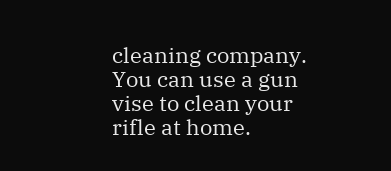cleaning company. You can use a gun vise to clean your rifle at home.